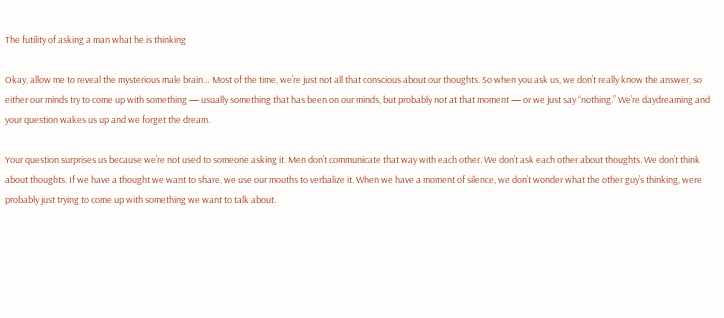The futility of asking a man what he is thinking

Okay, allow me to reveal the mysterious male brain… Most of the time, we’re just not all that conscious about our thoughts. So when you ask us, we don’t really know the answer, so either our minds try to come up with something — usually something that has been on our minds, but probably not at that moment — or we just say “nothing.” We’re daydreaming and your question wakes us up and we forget the dream.

Your question surprises us because we’re not used to someone asking it. Men don’t communicate that way with each other. We don’t ask each other about thoughts. We don’t think about thoughts. If we have a thought we want to share, we use our mouths to verbalize it. When we have a moment of silence, we don’t wonder what the other guy’s thinking, were probably just trying to come up with something we want to talk about.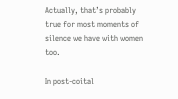Actually, that’s probably true for most moments of silence we have with women too.

In post-coital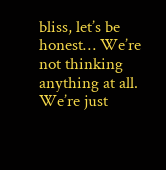bliss, let’s be honest… We’re not thinking anything at all. We’re just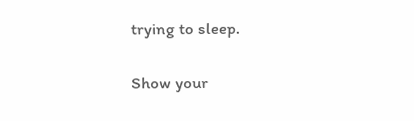trying to sleep.

Show your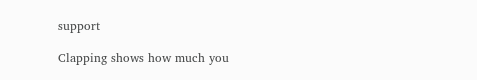support

Clapping shows how much you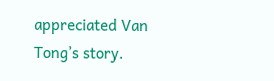appreciated Van Tong’s story.